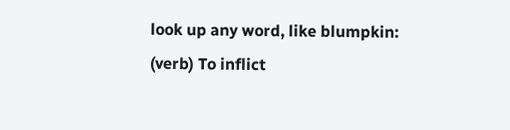look up any word, like blumpkin:
(verb) To inflict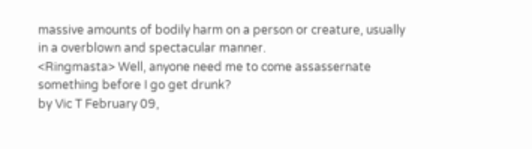massive amounts of bodily harm on a person or creature, usually in a overblown and spectacular manner.
<Ringmasta> Well, anyone need me to come assassernate something before I go get drunk?
by Vic T February 09,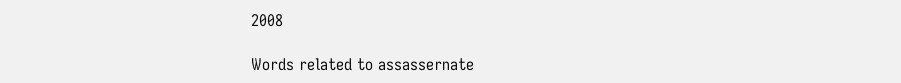2008

Words related to assassernate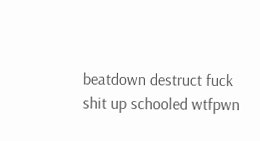beatdown destruct fuck shit up schooled wtfpwn